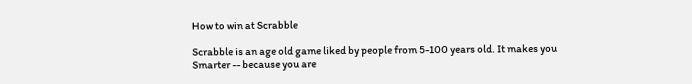How to win at Scrabble

Scrabble is an age old game liked by people from 5-100 years old. It makes you Smarter -- because you are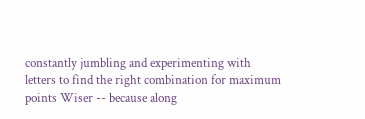constantly jumbling and experimenting with letters to find the right combination for maximum points Wiser -- because along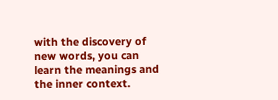with the discovery of new words, you can learn the meanings and the inner context.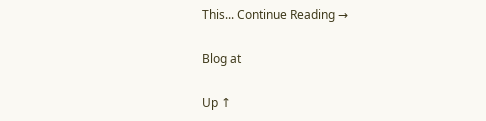This... Continue Reading →

Blog at

Up ↑